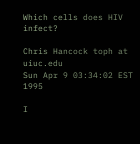Which cells does HIV infect?

Chris Hancock toph at uiuc.edu
Sun Apr 9 03:34:02 EST 1995

I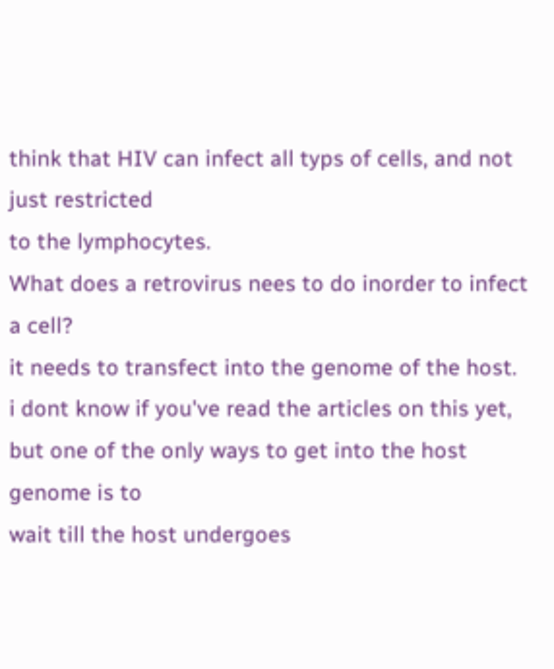think that HIV can infect all typs of cells, and not just restricted
to the lymphocytes.
What does a retrovirus nees to do inorder to infect a cell?
it needs to transfect into the genome of the host.
i dont know if you've read the articles on this yet,
but one of the only ways to get into the host genome is to
wait till the host undergoes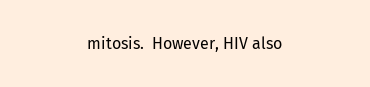mitosis.  However, HIV also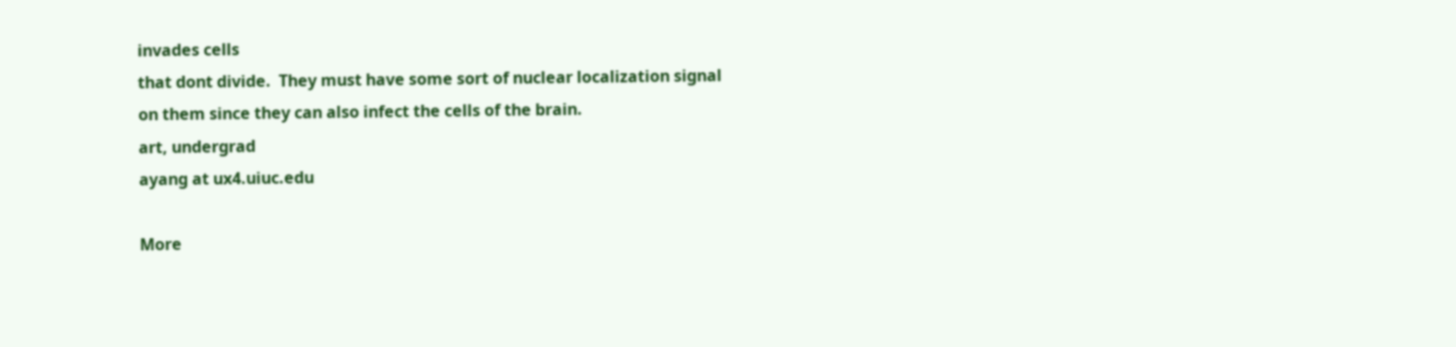invades cells
that dont divide.  They must have some sort of nuclear localization signal
on them since they can also infect the cells of the brain.
art, undergrad
ayang at ux4.uiuc.edu

More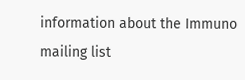information about the Immuno mailing list